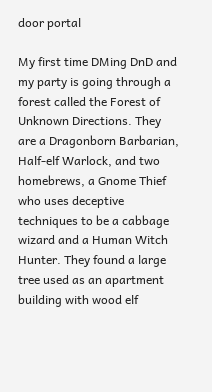door portal

My first time DMing DnD and my party is going through a forest called the Forest of Unknown Directions. They are a Dragonborn Barbarian, Half-elf Warlock, and two homebrews, a Gnome Thief who uses deceptive techniques to be a cabbage wizard and a Human Witch Hunter. They found a large tree used as an apartment building with wood elf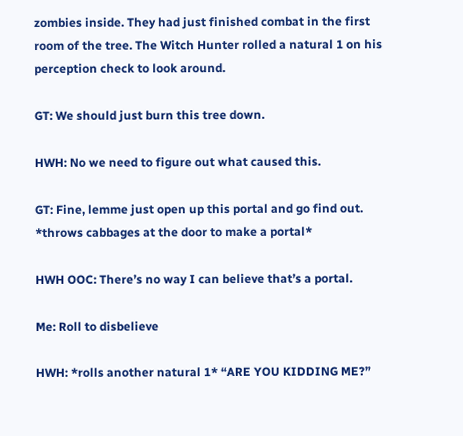zombies inside. They had just finished combat in the first room of the tree. The Witch Hunter rolled a natural 1 on his perception check to look around.

GT: We should just burn this tree down.

HWH: No we need to figure out what caused this.

GT: Fine, lemme just open up this portal and go find out. *throws cabbages at the door to make a portal*

HWH OOC: There’s no way I can believe that’s a portal.

Me: Roll to disbelieve

HWH: *rolls another natural 1* “ARE YOU KIDDING ME?”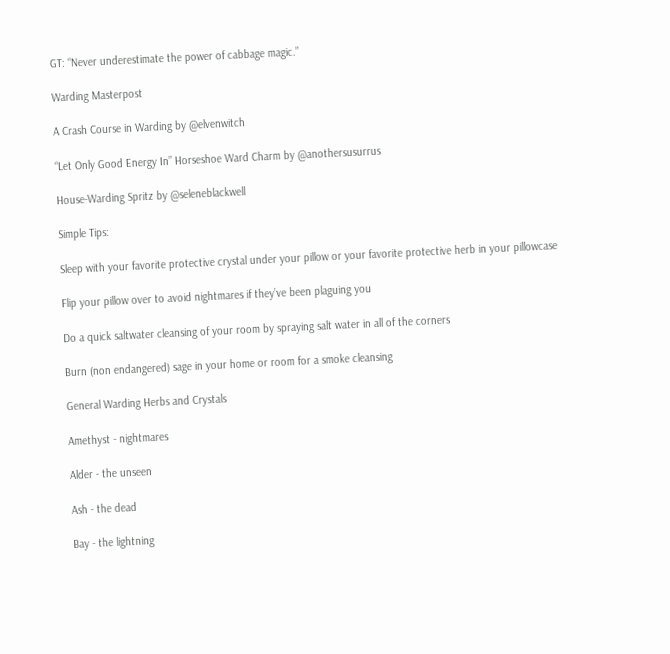GT: “Never underestimate the power of cabbage magic.”

Warding Masterpost

A Crash Course in Warding by @elvenwitch

“Let Only Good Energy In” Horseshoe Ward Charm by @anothersusurrus

House-Warding Spritz by @seleneblackwell

Simple Tips:

Sleep with your favorite protective crystal under your pillow or your favorite protective herb in your pillowcase

Flip your pillow over to avoid nightmares if they’ve been plaguing you

Do a quick saltwater cleansing of your room by spraying salt water in all of the corners

Burn (non endangered) sage in your home or room for a smoke cleansing

General Warding Herbs and Crystals

Amethyst - nightmares

Alder - the unseen

Ash - the dead

Bay - the lightning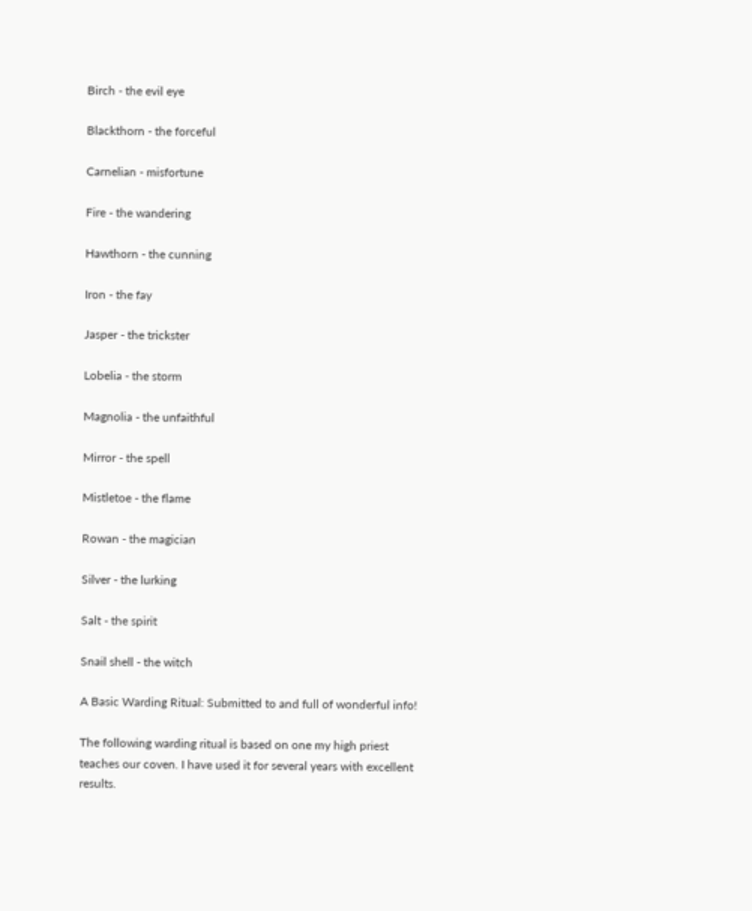Birch - the evil eye

Blackthorn - the forceful

Carnelian - misfortune

Fire - the wandering

Hawthorn - the cunning

Iron - the fay

Jasper - the trickster

Lobelia - the storm

Magnolia - the unfaithful

Mirror - the spell

Mistletoe - the flame

Rowan - the magician

Silver - the lurking

Salt - the spirit

Snail shell - the witch

A Basic Warding Ritual: Submitted to and full of wonderful info!

The following warding ritual is based on one my high priest teaches our coven. I have used it for several years with excellent results.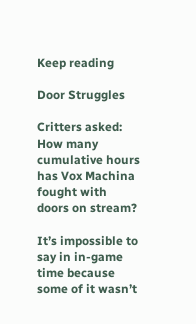Keep reading

Door Struggles

Critters asked: How many cumulative hours has Vox Machina fought with doors on stream?

It’s impossible to say in in-game time because some of it wasn’t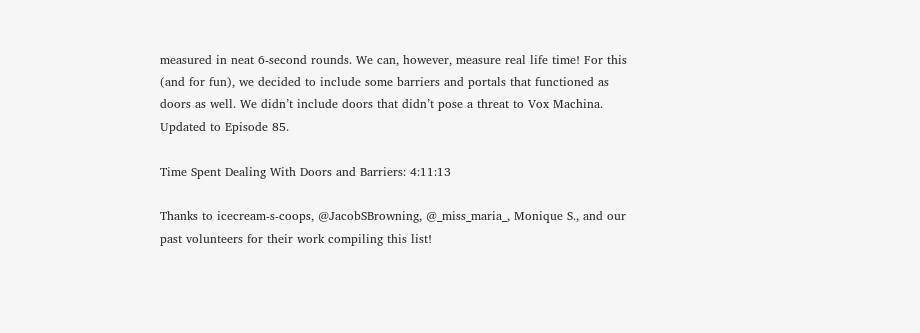measured in neat 6-second rounds. We can, however, measure real life time! For this (and for fun), we decided to include some barriers and portals that functioned as doors as well. We didn’t include doors that didn’t pose a threat to Vox Machina. Updated to Episode 85.

Time Spent Dealing With Doors and Barriers: 4:11:13

Thanks to icecream-s-coops, @JacobSBrowning, @_miss_maria_, Monique S., and our past volunteers for their work compiling this list!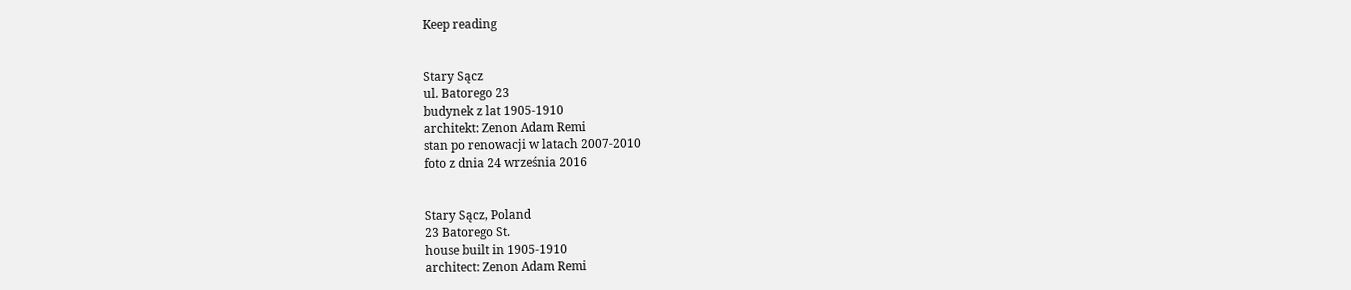Keep reading


Stary Sącz
ul. Batorego 23
budynek z lat 1905-1910
architekt: Zenon Adam Remi
stan po renowacji w latach 2007-2010
foto z dnia 24 września 2016


Stary Sącz, Poland
23 Batorego St.
house built in 1905-1910
architect: Zenon Adam Remi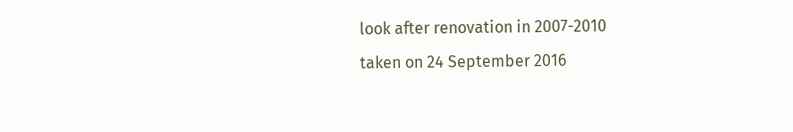look after renovation in 2007-2010
taken on 24 September 2016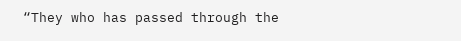“They who has passed through the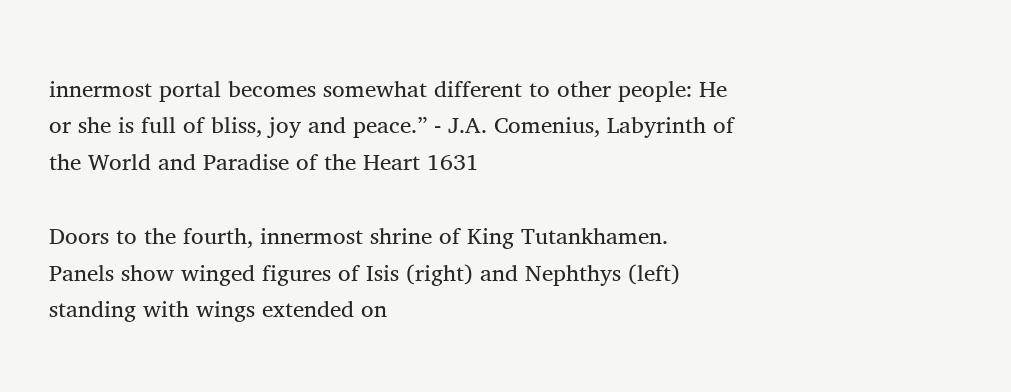innermost portal becomes somewhat different to other people: He or she is full of bliss, joy and peace.” - J.A. Comenius, Labyrinth of the World and Paradise of the Heart 1631

Doors to the fourth, innermost shrine of King Tutankhamen. Panels show winged figures of Isis (right) and Nephthys (left) standing with wings extended on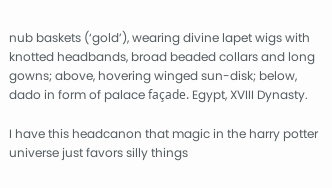nub baskets (‘gold’), wearing divine lapet wigs with knotted headbands, broad beaded collars and long gowns; above, hovering winged sun-disk; below, dado in form of palace façade. Egypt, XVIII Dynasty.

I have this headcanon that magic in the harry potter universe just favors silly things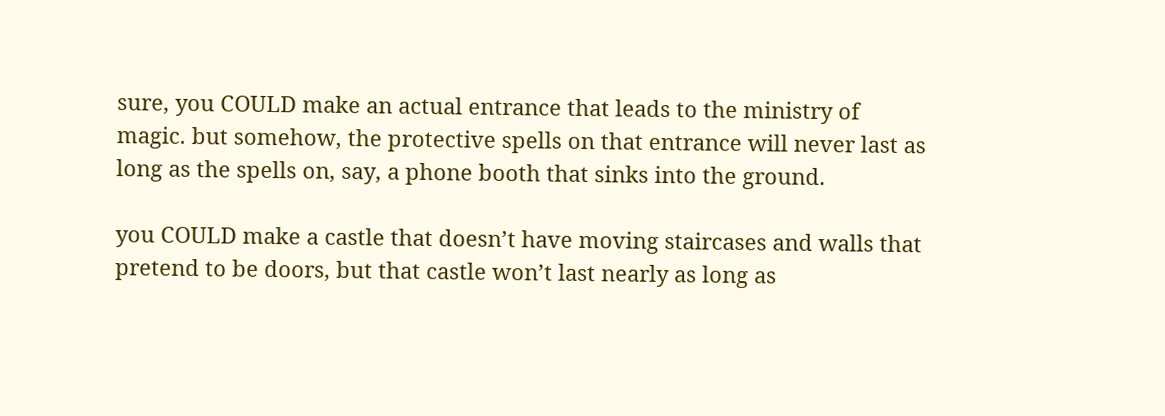sure, you COULD make an actual entrance that leads to the ministry of magic. but somehow, the protective spells on that entrance will never last as long as the spells on, say, a phone booth that sinks into the ground.

you COULD make a castle that doesn’t have moving staircases and walls that pretend to be doors, but that castle won’t last nearly as long as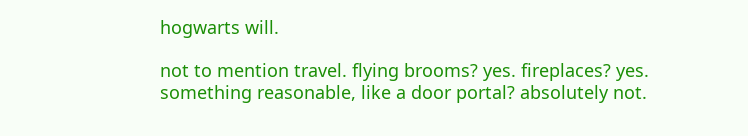hogwarts will.

not to mention travel. flying brooms? yes. fireplaces? yes. something reasonable, like a door portal? absolutely not.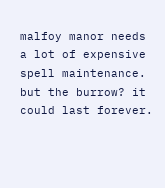malfoy manor needs a lot of expensive spell maintenance. but the burrow? it could last forever.